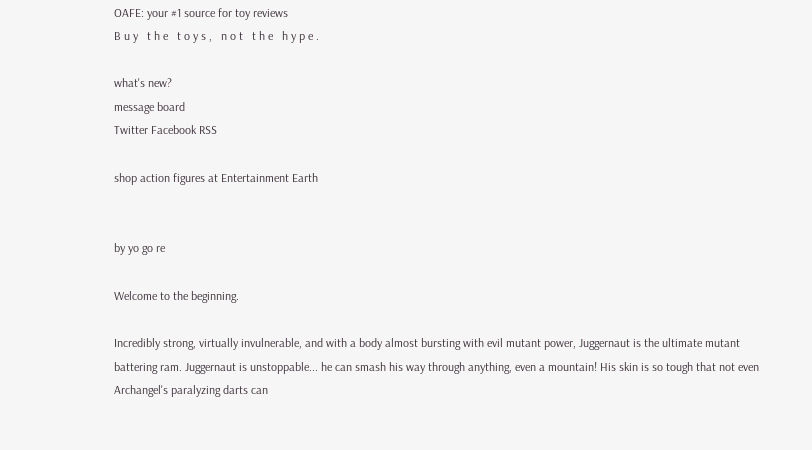OAFE: your #1 source for toy reviews
B u y   t h e   t o y s ,   n o t   t h e   h y p e .

what's new?
message board
Twitter Facebook RSS

shop action figures at Entertainment Earth


by yo go re

Welcome to the beginning.

Incredibly strong, virtually invulnerable, and with a body almost bursting with evil mutant power, Juggernaut is the ultimate mutant battering ram. Juggernaut is unstoppable... he can smash his way through anything, even a mountain! His skin is so tough that not even Archangel's paralyzing darts can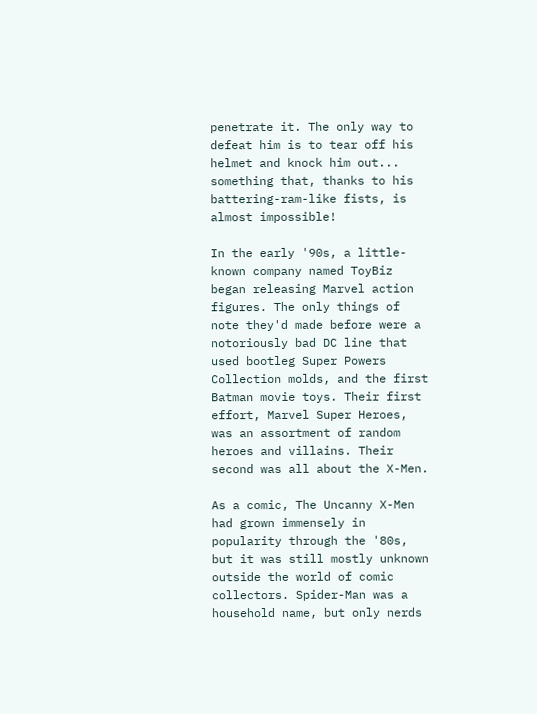penetrate it. The only way to defeat him is to tear off his helmet and knock him out... something that, thanks to his battering-ram-like fists, is almost impossible!

In the early '90s, a little-known company named ToyBiz began releasing Marvel action figures. The only things of note they'd made before were a notoriously bad DC line that used bootleg Super Powers Collection molds, and the first Batman movie toys. Their first effort, Marvel Super Heroes, was an assortment of random heroes and villains. Their second was all about the X-Men.

As a comic, The Uncanny X-Men had grown immensely in popularity through the '80s, but it was still mostly unknown outside the world of comic collectors. Spider-Man was a household name, but only nerds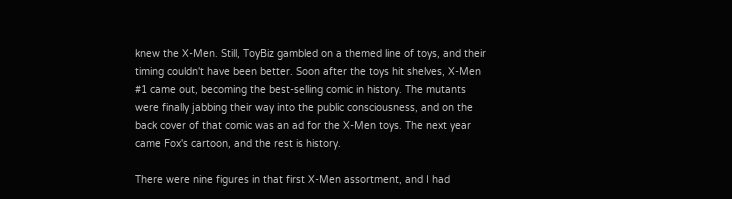knew the X-Men. Still, ToyBiz gambled on a themed line of toys, and their timing couldn't have been better. Soon after the toys hit shelves, X-Men #1 came out, becoming the best-selling comic in history. The mutants were finally jabbing their way into the public consciousness, and on the back cover of that comic was an ad for the X-Men toys. The next year came Fox's cartoon, and the rest is history.

There were nine figures in that first X-Men assortment, and I had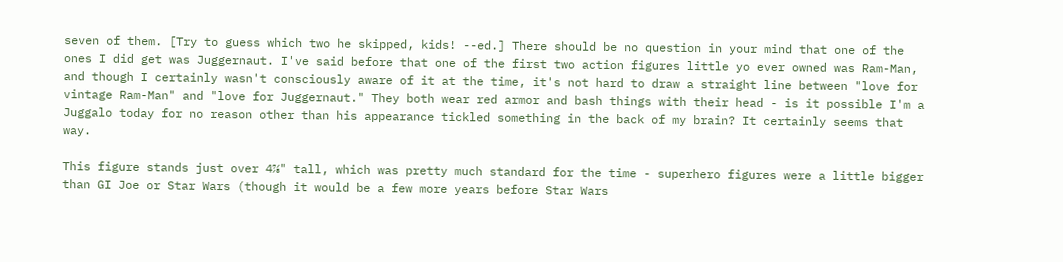seven of them. [Try to guess which two he skipped, kids! --ed.] There should be no question in your mind that one of the ones I did get was Juggernaut. I've said before that one of the first two action figures little yo ever owned was Ram-Man, and though I certainly wasn't consciously aware of it at the time, it's not hard to draw a straight line between "love for vintage Ram-Man" and "love for Juggernaut." They both wear red armor and bash things with their head - is it possible I'm a Juggalo today for no reason other than his appearance tickled something in the back of my brain? It certainly seems that way.

This figure stands just over 4⅞" tall, which was pretty much standard for the time - superhero figures were a little bigger than GI Joe or Star Wars (though it would be a few more years before Star Wars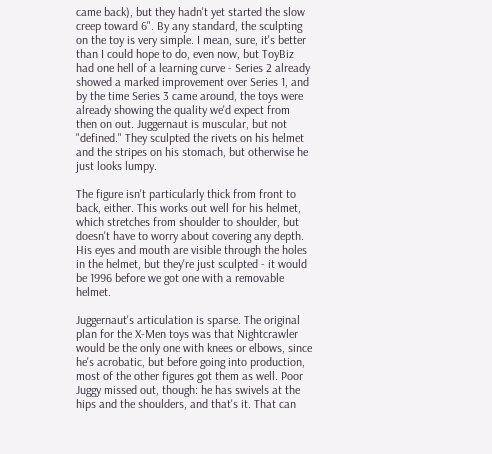came back), but they hadn't yet started the slow creep toward 6". By any standard, the sculpting on the toy is very simple. I mean, sure, it's better than I could hope to do, even now, but ToyBiz had one hell of a learning curve - Series 2 already showed a marked improvement over Series 1, and by the time Series 3 came around, the toys were already showing the quality we'd expect from then on out. Juggernaut is muscular, but not "defined." They sculpted the rivets on his helmet and the stripes on his stomach, but otherwise he just looks lumpy.

The figure isn't particularly thick from front to back, either. This works out well for his helmet, which stretches from shoulder to shoulder, but doesn't have to worry about covering any depth. His eyes and mouth are visible through the holes in the helmet, but they're just sculpted - it would be 1996 before we got one with a removable helmet.

Juggernaut's articulation is sparse. The original plan for the X-Men toys was that Nightcrawler would be the only one with knees or elbows, since he's acrobatic, but before going into production, most of the other figures got them as well. Poor Juggy missed out, though: he has swivels at the hips and the shoulders, and that's it. That can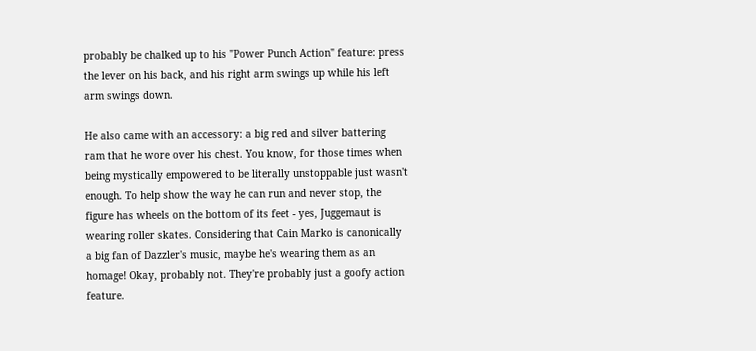probably be chalked up to his "Power Punch Action" feature: press the lever on his back, and his right arm swings up while his left arm swings down.

He also came with an accessory: a big red and silver battering ram that he wore over his chest. You know, for those times when being mystically empowered to be literally unstoppable just wasn't enough. To help show the way he can run and never stop, the figure has wheels on the bottom of its feet - yes, Juggemaut is wearing roller skates. Considering that Cain Marko is canonically a big fan of Dazzler's music, maybe he's wearing them as an homage! Okay, probably not. They're probably just a goofy action feature.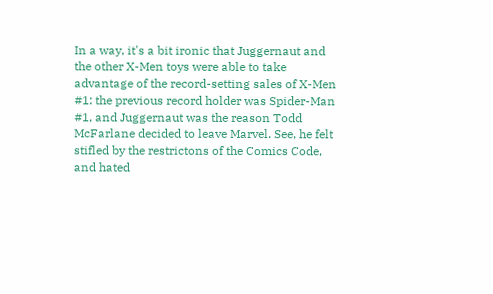In a way, it's a bit ironic that Juggernaut and the other X-Men toys were able to take advantage of the record-setting sales of X-Men #1: the previous record holder was Spider-Man #1, and Juggernaut was the reason Todd McFarlane decided to leave Marvel. See, he felt stifled by the restrictons of the Comics Code, and hated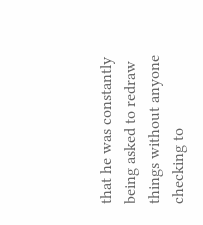that he was constantly being asked to redraw things without anyone checking to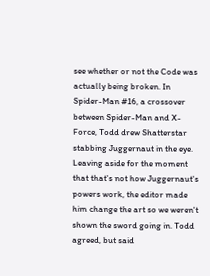see whether or not the Code was actually being broken. In Spider-Man #16, a crossover between Spider-Man and X-Force, Todd drew Shatterstar stabbing Juggernaut in the eye. Leaving aside for the moment that that's not how Juggernaut's powers work, the editor made him change the art so we weren't shown the sword going in. Todd agreed, but said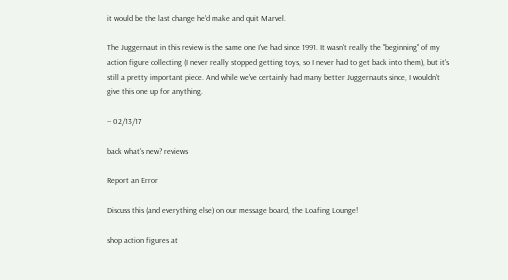it would be the last change he'd make and quit Marvel.

The Juggernaut in this review is the same one I've had since 1991. It wasn't really the "beginning" of my action figure collecting (I never really stopped getting toys, so I never had to get back into them), but it's still a pretty important piece. And while we've certainly had many better Juggernauts since, I wouldn't give this one up for anything.

-- 02/13/17

back what's new? reviews

Report an Error

Discuss this (and everything else) on our message board, the Loafing Lounge!

shop action figures at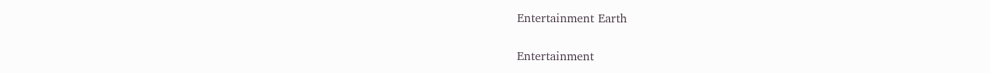Entertainment Earth

Entertainment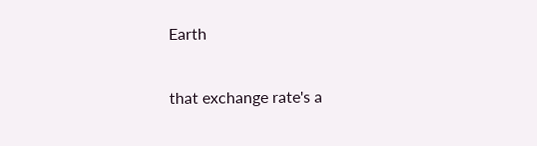Earth

that exchange rate's a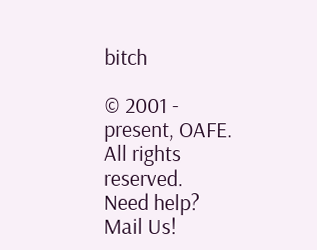bitch

© 2001 - present, OAFE. All rights reserved.
Need help? Mail Us!